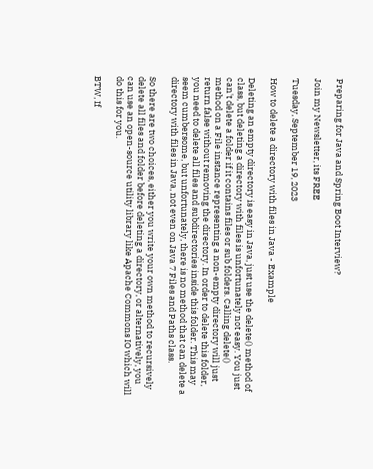Preparing for Java and Spring Boot Interview?

Join my Newsletter, its FREE

Tuesday, September 19, 2023

How to delete a directory with files in Java - Example

Deleting an empty directory is easy in Java, just use the delete() method of class, but deleting a directory with files is unfortunately not easy. You just can't delete a folder if it contains files or sub folders. Calling delete() method on a File instance representing a non-empty directory will just return false without removing the directory. In order to delete this folder, you need to delete all files and subdirectories inside this folder. This may seem cumbersome, but unfortunately, there is no method that can delete a directory with files in Java, not even on Java 7 Files and Paths class.

So there are two choices, either you write your own method to recursively delete all files and folder before deleting a directory, or alternatively, you can use an open-source utility library like Apache Commons IO which will do this for you.

BTW, If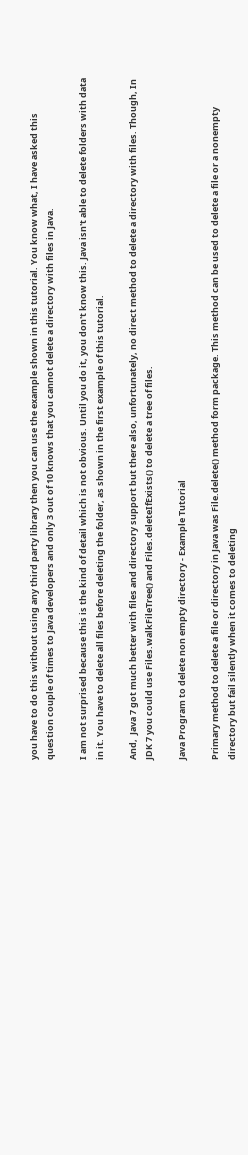you have to do this without using any third party library then you can use the example shown in this tutorial. You know what, I have asked this question couple of times to Java developers and only 3 out of 10 knows that you cannot delete a directory with files in Java.

I am not surprised because this is the kind of detail which is not obvious. Until you do it, you don't know this. Java isn't able to delete folders with data in it. You have to delete all files before deleting the folder, as shown in the first example of this tutorial.

And,  Java 7 got much better with files and directory support but there also, unfortunately, no direct method to delete a directory with files. Though, In JDK 7 you could use Files.walkFileTree() and Files.deleteIfExists() to delete a tree of files.

Java Program to delete non empty directory - Example Tutorial

Primary method to delete a file or directory in Java was File.delete() method form package. This method can be used to delete a file or a nonempty directory but fail silently when it comes to deleting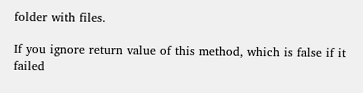folder with files.

If you ignore return value of this method, which is false if it failed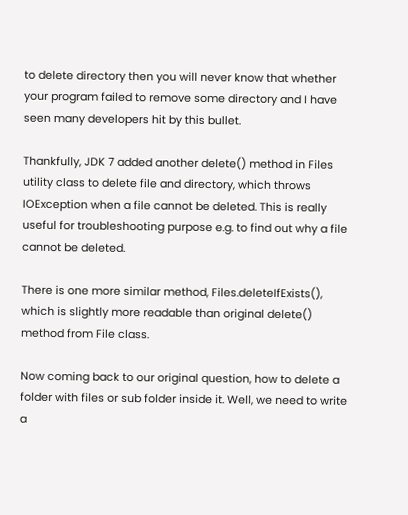to delete directory then you will never know that whether your program failed to remove some directory and I have seen many developers hit by this bullet.

Thankfully, JDK 7 added another delete() method in Files utility class to delete file and directory, which throws IOException when a file cannot be deleted. This is really useful for troubleshooting purpose e.g. to find out why a file cannot be deleted.

There is one more similar method, Files.deleteIfExists(), which is slightly more readable than original delete() method from File class.

Now coming back to our original question, how to delete a folder with files or sub folder inside it. Well, we need to write a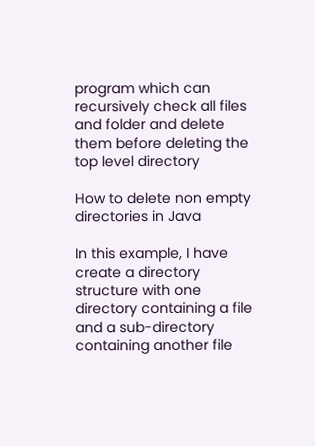program which can recursively check all files and folder and delete them before deleting the top level directory

How to delete non empty directories in Java

In this example, I have create a directory structure with one directory containing a file and a sub-directory containing another file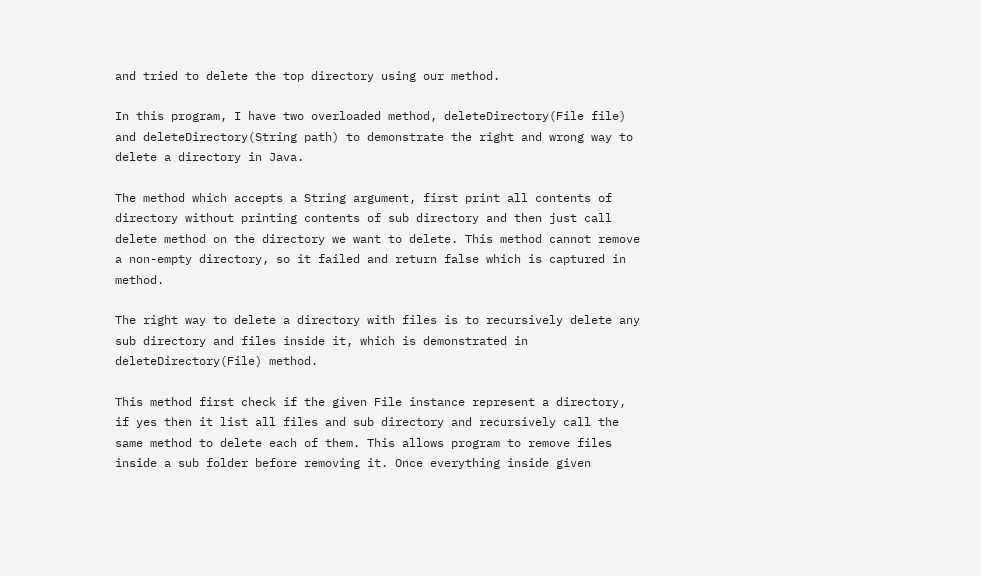and tried to delete the top directory using our method.

In this program, I have two overloaded method, deleteDirectory(File file) and deleteDirectory(String path) to demonstrate the right and wrong way to delete a directory in Java.

The method which accepts a String argument, first print all contents of directory without printing contents of sub directory and then just call delete method on the directory we want to delete. This method cannot remove a non-empty directory, so it failed and return false which is captured in method.

The right way to delete a directory with files is to recursively delete any sub directory and files inside it, which is demonstrated in deleteDirectory(File) method.

This method first check if the given File instance represent a directory, if yes then it list all files and sub directory and recursively call the same method to delete each of them. This allows program to remove files inside a sub folder before removing it. Once everything inside given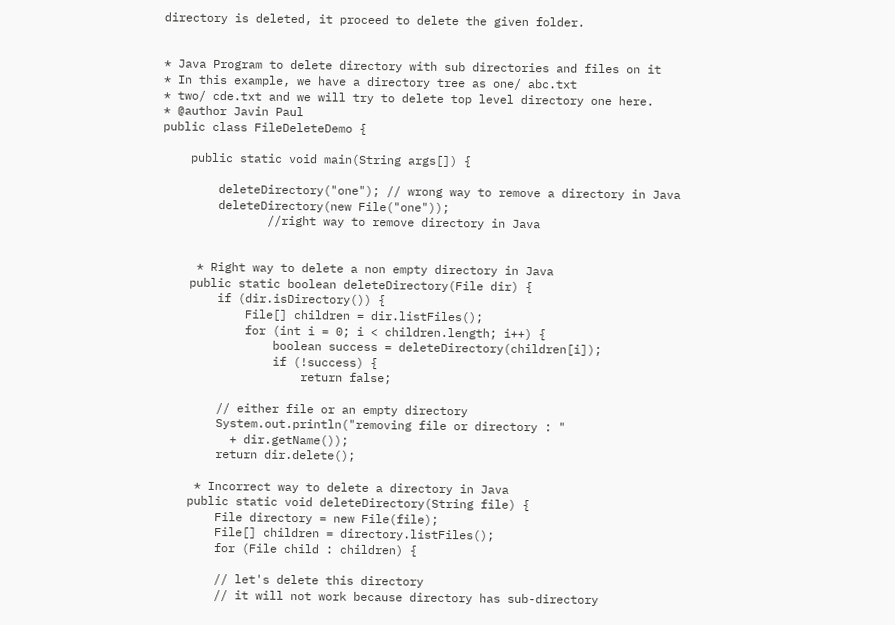directory is deleted, it proceed to delete the given folder.


* Java Program to delete directory with sub directories and files on it
* In this example, we have a directory tree as one/ abc.txt
* two/ cde.txt and we will try to delete top level directory one here.
* @author Javin Paul
public class FileDeleteDemo {

    public static void main(String args[]) {

        deleteDirectory("one"); // wrong way to remove a directory in Java
        deleteDirectory(new File("one"));
               //right way to remove directory in Java


     * Right way to delete a non empty directory in Java
    public static boolean deleteDirectory(File dir) {
        if (dir.isDirectory()) {
            File[] children = dir.listFiles();
            for (int i = 0; i < children.length; i++) {
                boolean success = deleteDirectory(children[i]);
                if (!success) {
                    return false;

        // either file or an empty directory
        System.out.println("removing file or directory : "
          + dir.getName());
        return dir.delete();

     * Incorrect way to delete a directory in Java
    public static void deleteDirectory(String file) {
        File directory = new File(file);
        File[] children = directory.listFiles();
        for (File child : children) {

        // let's delete this directory
        // it will not work because directory has sub-directory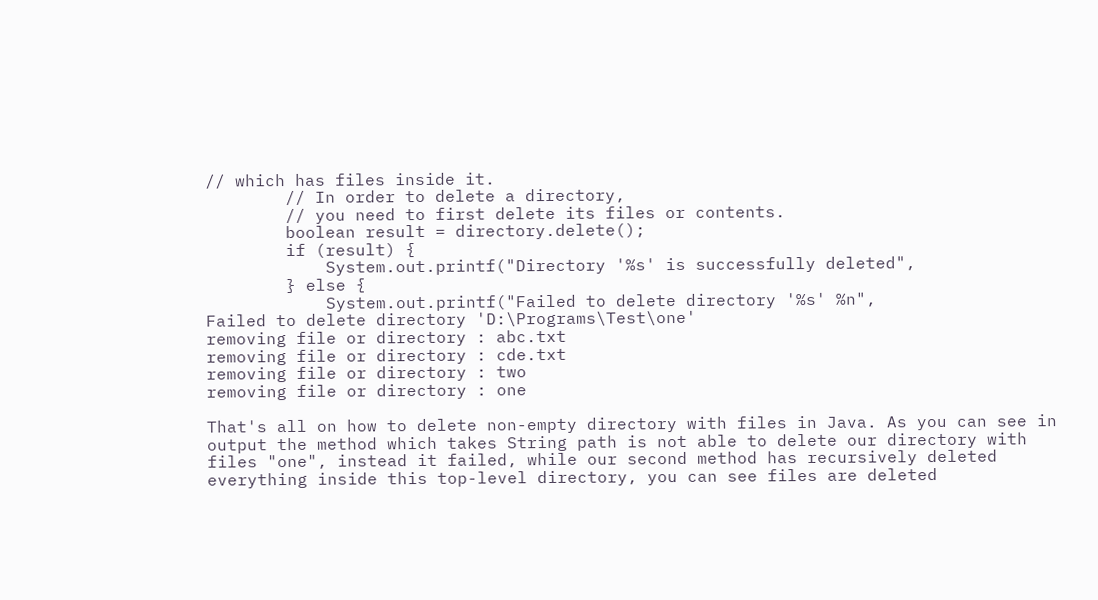// which has files inside it.
        // In order to delete a directory,
        // you need to first delete its files or contents.
        boolean result = directory.delete();
        if (result) {
            System.out.printf("Directory '%s' is successfully deleted",
        } else {
            System.out.printf("Failed to delete directory '%s' %n",
Failed to delete directory 'D:\Programs\Test\one'
removing file or directory : abc.txt
removing file or directory : cde.txt
removing file or directory : two
removing file or directory : one

That's all on how to delete non-empty directory with files in Java. As you can see in output the method which takes String path is not able to delete our directory with files "one", instead it failed, while our second method has recursively deleted everything inside this top-level directory, you can see files are deleted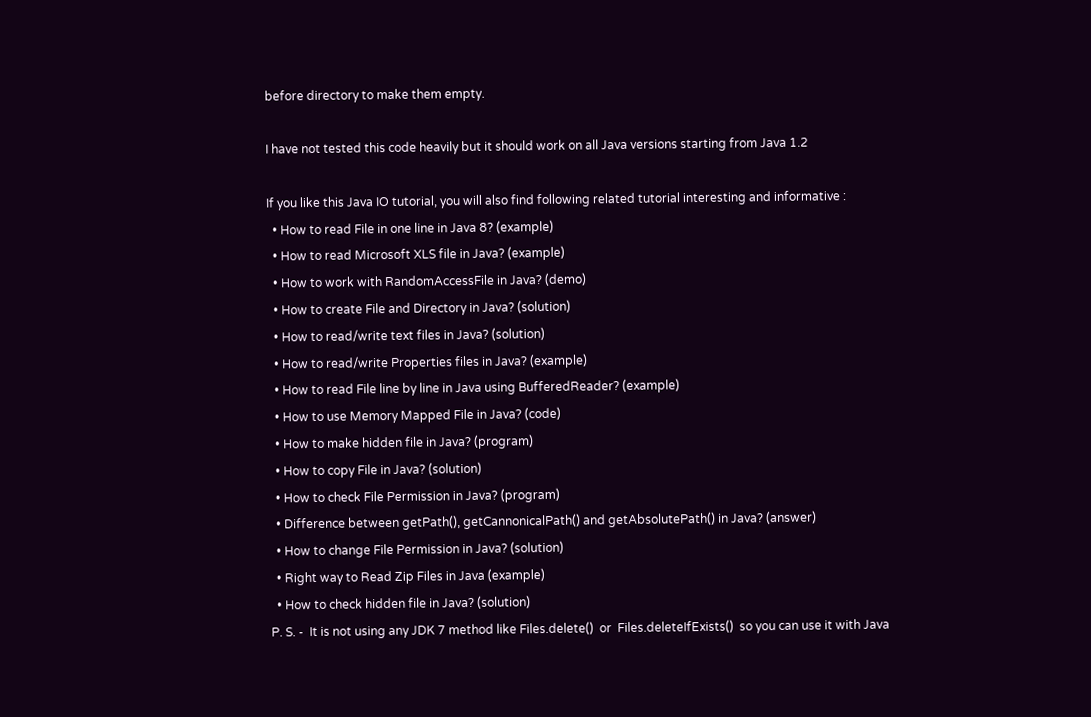before directory to make them empty.

I have not tested this code heavily but it should work on all Java versions starting from Java 1.2

If you like this Java IO tutorial, you will also find following related tutorial interesting and informative :
  • How to read File in one line in Java 8? (example)
  • How to read Microsoft XLS file in Java? (example)
  • How to work with RandomAccessFile in Java? (demo)
  • How to create File and Directory in Java? (solution)
  • How to read/write text files in Java? (solution)
  • How to read/write Properties files in Java? (example)
  • How to read File line by line in Java using BufferedReader? (example)
  • How to use Memory Mapped File in Java? (code)
  • How to make hidden file in Java? (program)
  • How to copy File in Java? (solution)
  • How to check File Permission in Java? (program)
  • Difference between getPath(), getCannonicalPath() and getAbsolutePath() in Java? (answer)
  • How to change File Permission in Java? (solution)
  • Right way to Read Zip Files in Java (example)
  • How to check hidden file in Java? (solution)
P. S. -  It is not using any JDK 7 method like Files.delete()  or  Files.deleteIfExists()  so you can use it with Java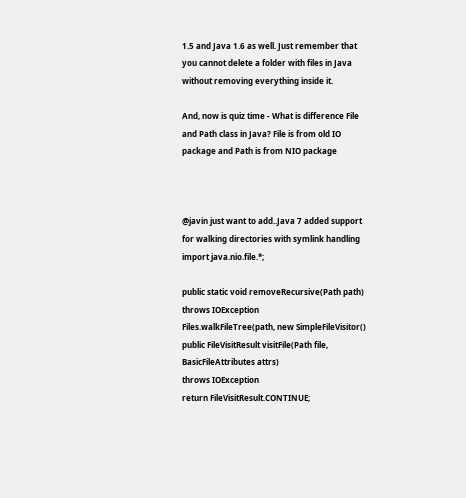1.5 and Java 1.6 as well. Just remember that you cannot delete a folder with files in Java without removing everything inside it.

And, now is quiz time - What is difference File and Path class in Java? File is from old IO package and Path is from NIO package



@javin just want to add..Java 7 added support for walking directories with symlink handling
import java.nio.file.*;

public static void removeRecursive(Path path) throws IOException
Files.walkFileTree(path, new SimpleFileVisitor()
public FileVisitResult visitFile(Path file, BasicFileAttributes attrs)
throws IOException
return FileVisitResult.CONTINUE;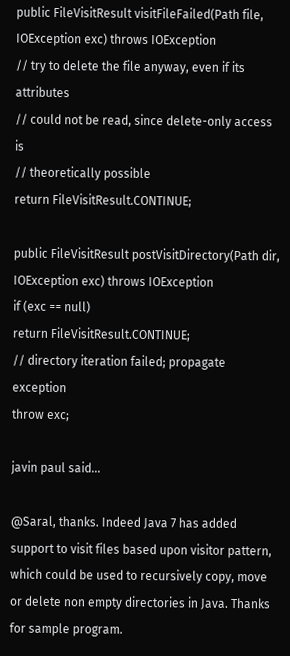public FileVisitResult visitFileFailed(Path file, IOException exc) throws IOException
// try to delete the file anyway, even if its attributes
// could not be read, since delete-only access is
// theoretically possible
return FileVisitResult.CONTINUE;

public FileVisitResult postVisitDirectory(Path dir, IOException exc) throws IOException
if (exc == null)
return FileVisitResult.CONTINUE;
// directory iteration failed; propagate exception
throw exc;

javin paul said...

@Saral, thanks. Indeed Java 7 has added support to visit files based upon visitor pattern, which could be used to recursively copy, move or delete non empty directories in Java. Thanks for sample program.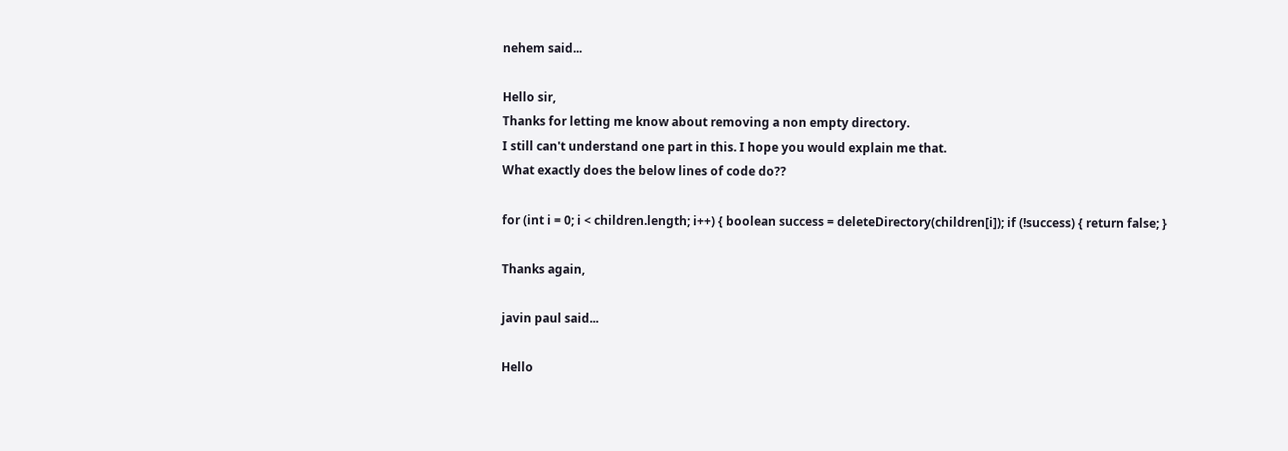nehem said...

Hello sir,
Thanks for letting me know about removing a non empty directory.
I still can't understand one part in this. I hope you would explain me that.
What exactly does the below lines of code do??

for (int i = 0; i < children.length; i++) { boolean success = deleteDirectory(children[i]); if (!success) { return false; }

Thanks again,

javin paul said...

Hello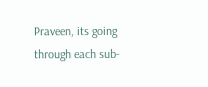Praveen, its going through each sub-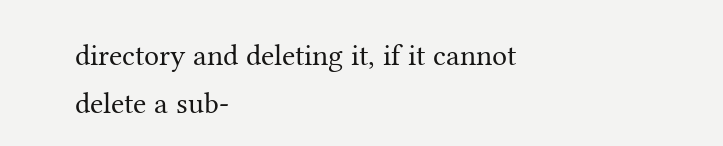directory and deleting it, if it cannot delete a sub-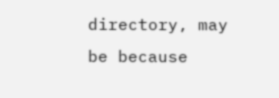directory, may be because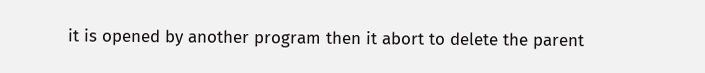it is opened by another program then it abort to delete the parent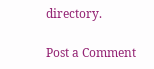directory.

Post a Comment